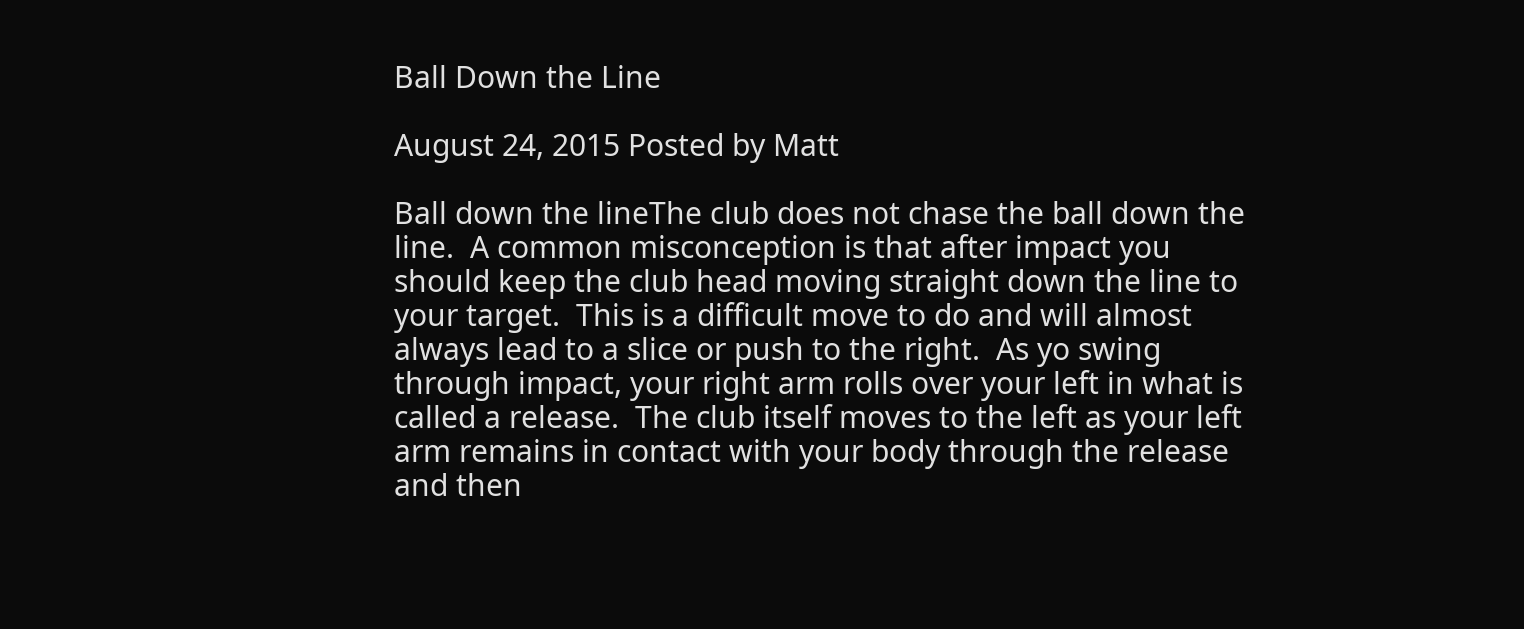Ball Down the Line

August 24, 2015 Posted by Matt

Ball down the lineThe club does not chase the ball down the line.  A common misconception is that after impact you should keep the club head moving straight down the line to your target.  This is a difficult move to do and will almost always lead to a slice or push to the right.  As yo swing through impact, your right arm rolls over your left in what is called a release.  The club itself moves to the left as your left arm remains in contact with your body through the release and then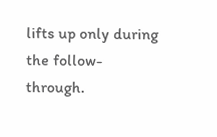lifts up only during the follow-through.